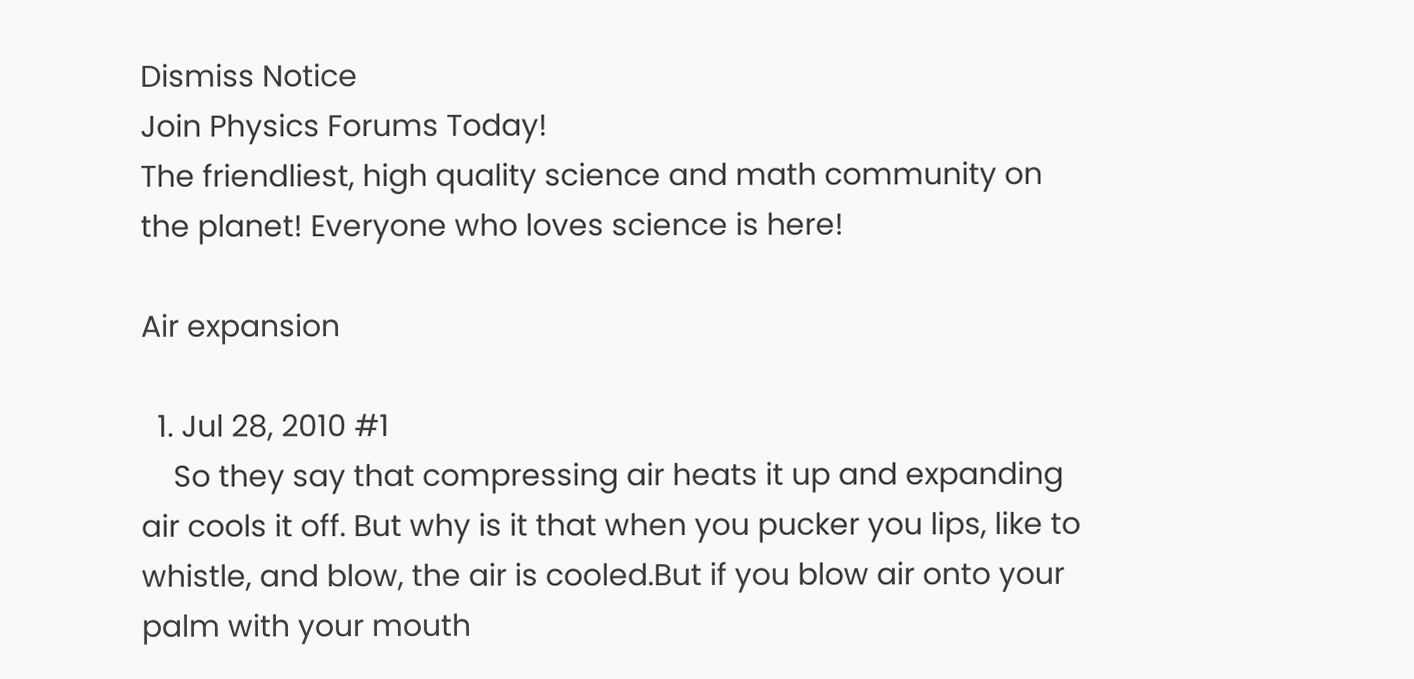Dismiss Notice
Join Physics Forums Today!
The friendliest, high quality science and math community on the planet! Everyone who loves science is here!

Air expansion

  1. Jul 28, 2010 #1
    So they say that compressing air heats it up and expanding air cools it off. But why is it that when you pucker you lips, like to whistle, and blow, the air is cooled.But if you blow air onto your palm with your mouth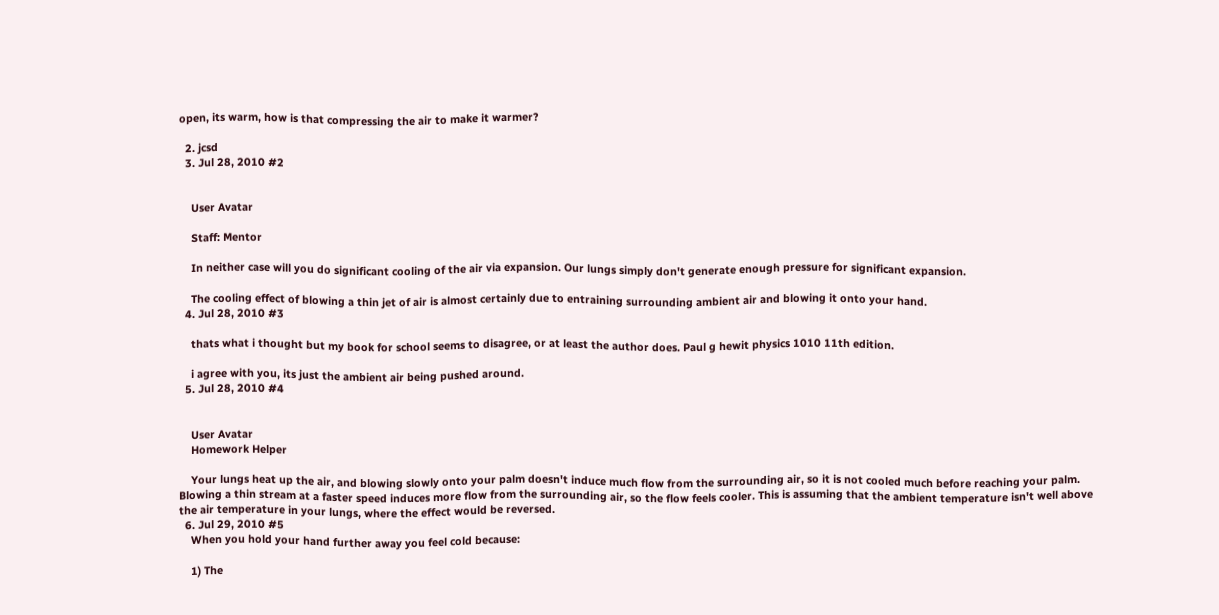open, its warm, how is that compressing the air to make it warmer?

  2. jcsd
  3. Jul 28, 2010 #2


    User Avatar

    Staff: Mentor

    In neither case will you do significant cooling of the air via expansion. Our lungs simply don't generate enough pressure for significant expansion.

    The cooling effect of blowing a thin jet of air is almost certainly due to entraining surrounding ambient air and blowing it onto your hand.
  4. Jul 28, 2010 #3

    thats what i thought but my book for school seems to disagree, or at least the author does. Paul g hewit physics 1010 11th edition.

    i agree with you, its just the ambient air being pushed around.
  5. Jul 28, 2010 #4


    User Avatar
    Homework Helper

    Your lungs heat up the air, and blowing slowly onto your palm doesn't induce much flow from the surrounding air, so it is not cooled much before reaching your palm. Blowing a thin stream at a faster speed induces more flow from the surrounding air, so the flow feels cooler. This is assuming that the ambient temperature isn't well above the air temperature in your lungs, where the effect would be reversed.
  6. Jul 29, 2010 #5
    When you hold your hand further away you feel cold because:

    1) The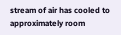stream of air has cooled to approximately room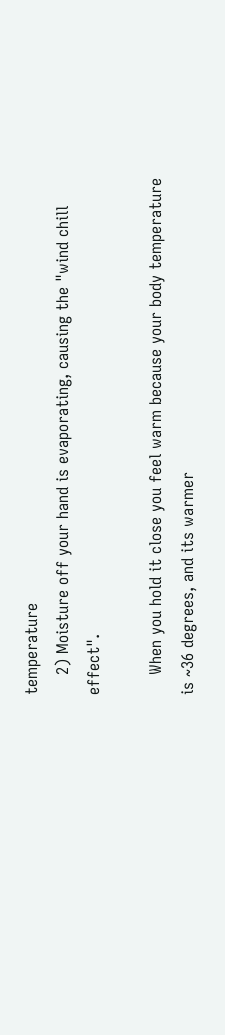temperature
    2) Moisture off your hand is evaporating, causing the "wind chill effect".

    When you hold it close you feel warm because your body temperature is ~36 degrees, and its warmer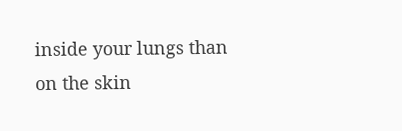inside your lungs than on the skin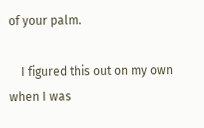of your palm.

    I figured this out on my own when I was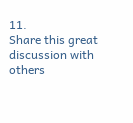11.
Share this great discussion with others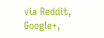via Reddit, Google+,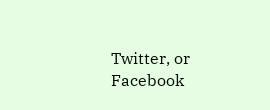Twitter, or Facebook